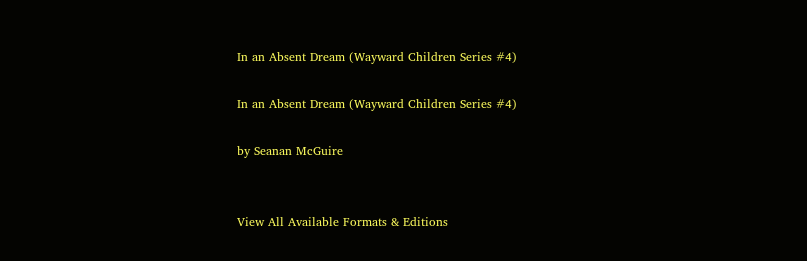In an Absent Dream (Wayward Children Series #4)

In an Absent Dream (Wayward Children Series #4)

by Seanan McGuire


View All Available Formats & Editions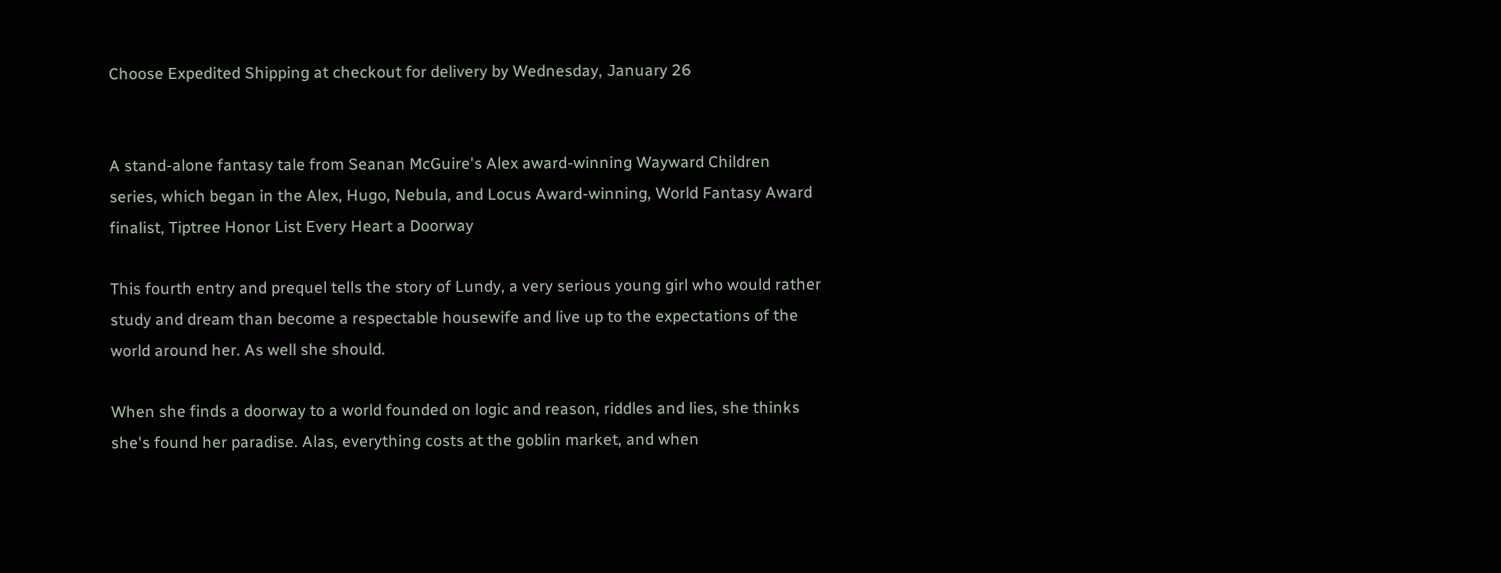Choose Expedited Shipping at checkout for delivery by Wednesday, January 26


A stand-alone fantasy tale from Seanan McGuire's Alex award-winning Wayward Children series, which began in the Alex, Hugo, Nebula, and Locus Award-winning, World Fantasy Award finalist, Tiptree Honor List Every Heart a Doorway

This fourth entry and prequel tells the story of Lundy, a very serious young girl who would rather study and dream than become a respectable housewife and live up to the expectations of the world around her. As well she should.

When she finds a doorway to a world founded on logic and reason, riddles and lies, she thinks she's found her paradise. Alas, everything costs at the goblin market, and when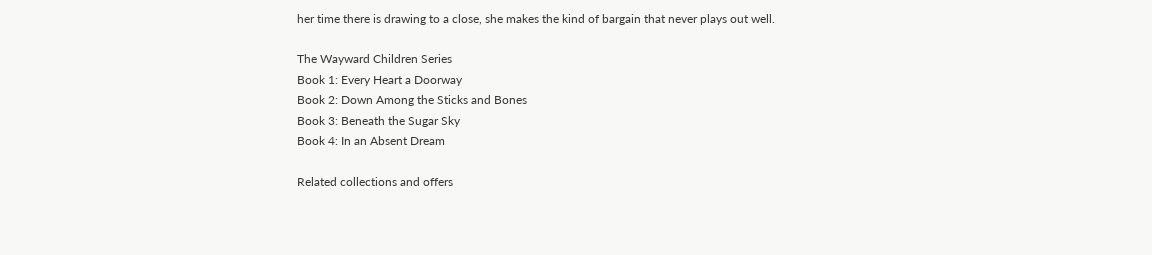her time there is drawing to a close, she makes the kind of bargain that never plays out well.

The Wayward Children Series
Book 1: Every Heart a Doorway
Book 2: Down Among the Sticks and Bones
Book 3: Beneath the Sugar Sky
Book 4: In an Absent Dream

Related collections and offers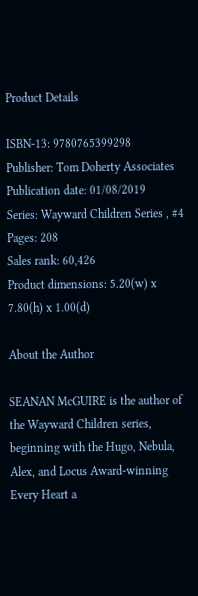Product Details

ISBN-13: 9780765399298
Publisher: Tom Doherty Associates
Publication date: 01/08/2019
Series: Wayward Children Series , #4
Pages: 208
Sales rank: 60,426
Product dimensions: 5.20(w) x 7.80(h) x 1.00(d)

About the Author

SEANAN McGUIRE is the author of the Wayward Children series, beginning with the Hugo, Nebula, Alex, and Locus Award-winning Every Heart a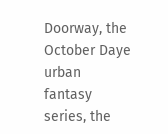Doorway, the October Daye urban fantasy series, the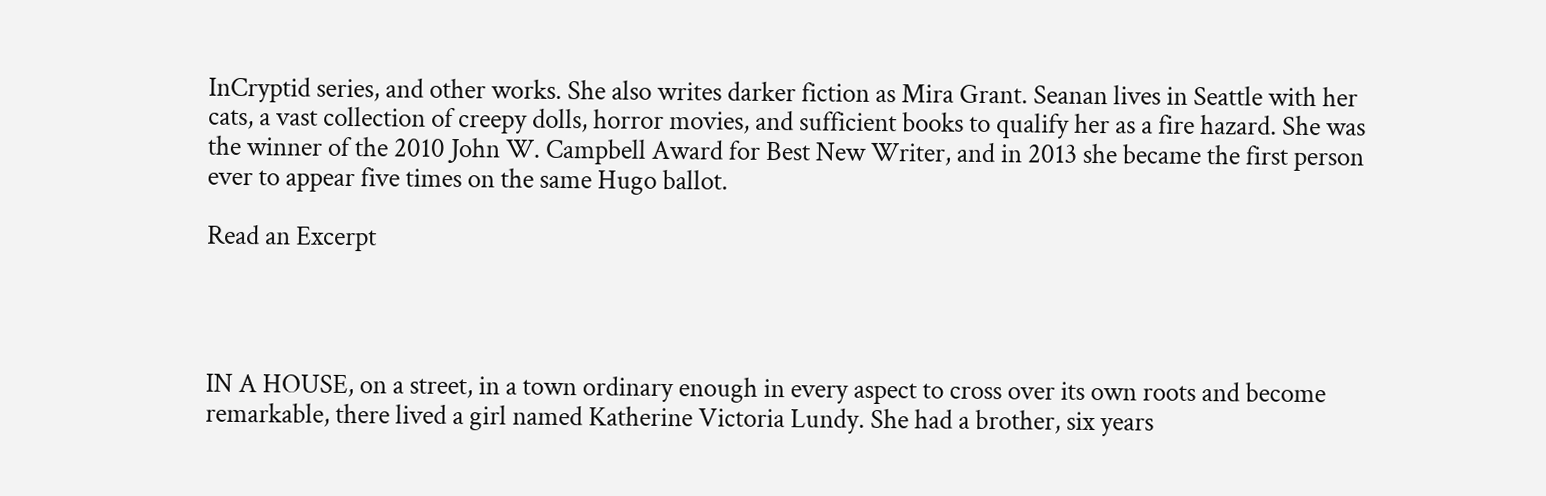InCryptid series, and other works. She also writes darker fiction as Mira Grant. Seanan lives in Seattle with her cats, a vast collection of creepy dolls, horror movies, and sufficient books to qualify her as a fire hazard. She was the winner of the 2010 John W. Campbell Award for Best New Writer, and in 2013 she became the first person ever to appear five times on the same Hugo ballot.

Read an Excerpt




IN A HOUSE, on a street, in a town ordinary enough in every aspect to cross over its own roots and become remarkable, there lived a girl named Katherine Victoria Lundy. She had a brother, six years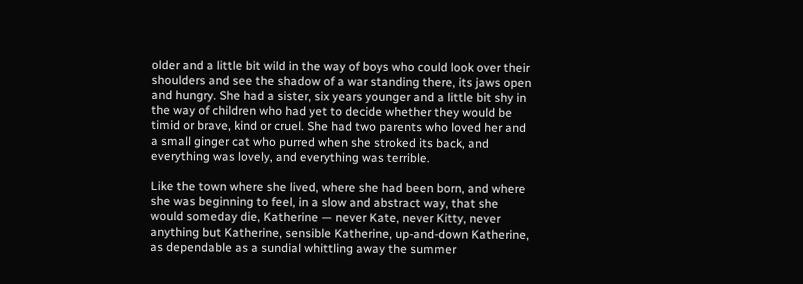older and a little bit wild in the way of boys who could look over their shoulders and see the shadow of a war standing there, its jaws open and hungry. She had a sister, six years younger and a little bit shy in the way of children who had yet to decide whether they would be timid or brave, kind or cruel. She had two parents who loved her and a small ginger cat who purred when she stroked its back, and everything was lovely, and everything was terrible.

Like the town where she lived, where she had been born, and where she was beginning to feel, in a slow and abstract way, that she would someday die, Katherine — never Kate, never Kitty, never anything but Katherine, sensible Katherine, up-and-down Katherine, as dependable as a sundial whittling away the summer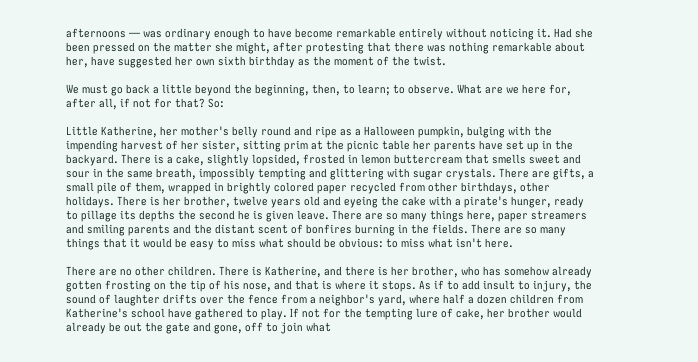afternoons — was ordinary enough to have become remarkable entirely without noticing it. Had she been pressed on the matter she might, after protesting that there was nothing remarkable about her, have suggested her own sixth birthday as the moment of the twist.

We must go back a little beyond the beginning, then, to learn; to observe. What are we here for, after all, if not for that? So:

Little Katherine, her mother's belly round and ripe as a Halloween pumpkin, bulging with the impending harvest of her sister, sitting prim at the picnic table her parents have set up in the backyard. There is a cake, slightly lopsided, frosted in lemon buttercream that smells sweet and sour in the same breath, impossibly tempting and glittering with sugar crystals. There are gifts, a small pile of them, wrapped in brightly colored paper recycled from other birthdays, other holidays. There is her brother, twelve years old and eyeing the cake with a pirate's hunger, ready to pillage its depths the second he is given leave. There are so many things here, paper streamers and smiling parents and the distant scent of bonfires burning in the fields. There are so many things that it would be easy to miss what should be obvious: to miss what isn't here.

There are no other children. There is Katherine, and there is her brother, who has somehow already gotten frosting on the tip of his nose, and that is where it stops. As if to add insult to injury, the sound of laughter drifts over the fence from a neighbor's yard, where half a dozen children from Katherine's school have gathered to play. If not for the tempting lure of cake, her brother would already be out the gate and gone, off to join what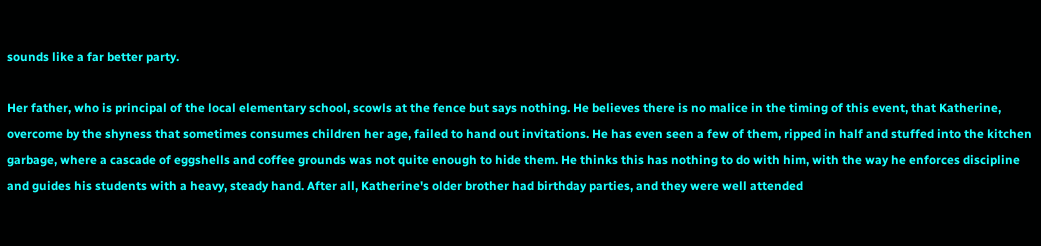sounds like a far better party.

Her father, who is principal of the local elementary school, scowls at the fence but says nothing. He believes there is no malice in the timing of this event, that Katherine, overcome by the shyness that sometimes consumes children her age, failed to hand out invitations. He has even seen a few of them, ripped in half and stuffed into the kitchen garbage, where a cascade of eggshells and coffee grounds was not quite enough to hide them. He thinks this has nothing to do with him, with the way he enforces discipline and guides his students with a heavy, steady hand. After all, Katherine's older brother had birthday parties, and they were well attended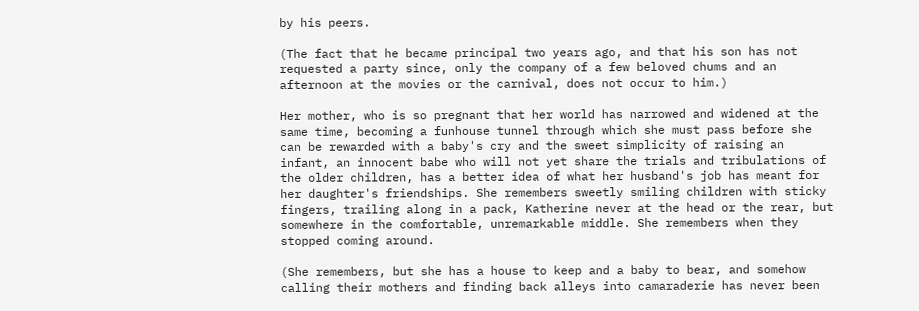by his peers.

(The fact that he became principal two years ago, and that his son has not requested a party since, only the company of a few beloved chums and an afternoon at the movies or the carnival, does not occur to him.)

Her mother, who is so pregnant that her world has narrowed and widened at the same time, becoming a funhouse tunnel through which she must pass before she can be rewarded with a baby's cry and the sweet simplicity of raising an infant, an innocent babe who will not yet share the trials and tribulations of the older children, has a better idea of what her husband's job has meant for her daughter's friendships. She remembers sweetly smiling children with sticky fingers, trailing along in a pack, Katherine never at the head or the rear, but somewhere in the comfortable, unremarkable middle. She remembers when they stopped coming around.

(She remembers, but she has a house to keep and a baby to bear, and somehow calling their mothers and finding back alleys into camaraderie has never been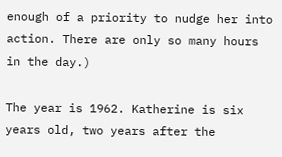enough of a priority to nudge her into action. There are only so many hours in the day.)

The year is 1962. Katherine is six years old, two years after the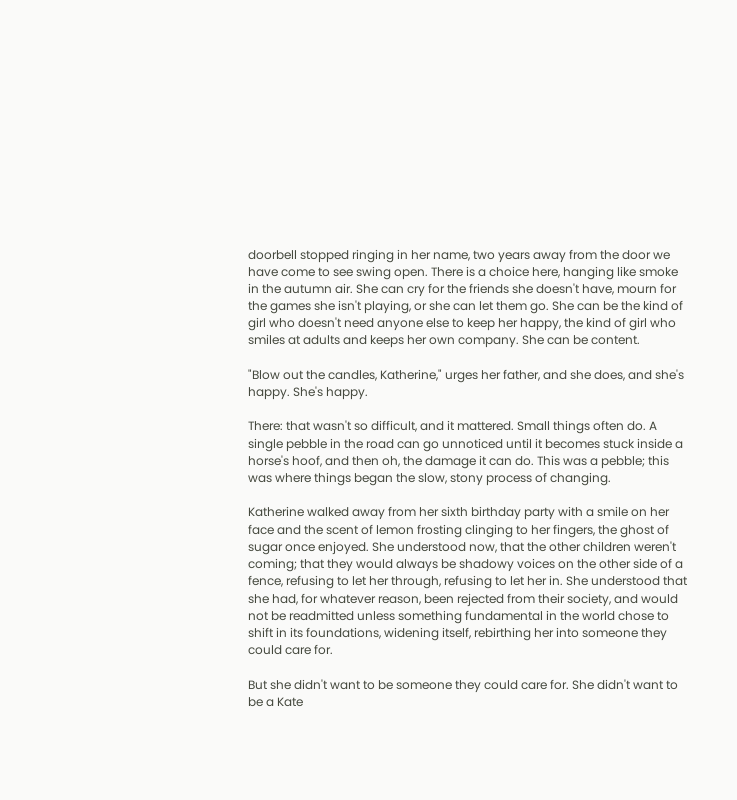doorbell stopped ringing in her name, two years away from the door we have come to see swing open. There is a choice here, hanging like smoke in the autumn air. She can cry for the friends she doesn't have, mourn for the games she isn't playing, or she can let them go. She can be the kind of girl who doesn't need anyone else to keep her happy, the kind of girl who smiles at adults and keeps her own company. She can be content.

"Blow out the candles, Katherine," urges her father, and she does, and she's happy. She's happy.

There: that wasn't so difficult, and it mattered. Small things often do. A single pebble in the road can go unnoticed until it becomes stuck inside a horse's hoof, and then oh, the damage it can do. This was a pebble; this was where things began the slow, stony process of changing.

Katherine walked away from her sixth birthday party with a smile on her face and the scent of lemon frosting clinging to her fingers, the ghost of sugar once enjoyed. She understood now, that the other children weren't coming; that they would always be shadowy voices on the other side of a fence, refusing to let her through, refusing to let her in. She understood that she had, for whatever reason, been rejected from their society, and would not be readmitted unless something fundamental in the world chose to shift in its foundations, widening itself, rebirthing her into someone they could care for.

But she didn't want to be someone they could care for. She didn't want to be a Kate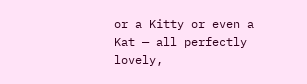or a Kitty or even a Kat — all perfectly lovely,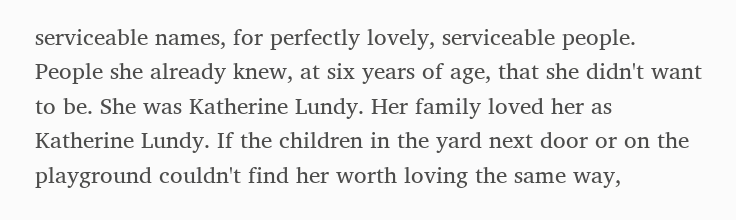serviceable names, for perfectly lovely, serviceable people. People she already knew, at six years of age, that she didn't want to be. She was Katherine Lundy. Her family loved her as Katherine Lundy. If the children in the yard next door or on the playground couldn't find her worth loving the same way,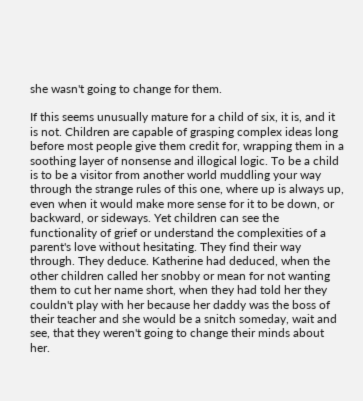she wasn't going to change for them.

If this seems unusually mature for a child of six, it is, and it is not. Children are capable of grasping complex ideas long before most people give them credit for, wrapping them in a soothing layer of nonsense and illogical logic. To be a child is to be a visitor from another world muddling your way through the strange rules of this one, where up is always up, even when it would make more sense for it to be down, or backward, or sideways. Yet children can see the functionality of grief or understand the complexities of a parent's love without hesitating. They find their way through. They deduce. Katherine had deduced, when the other children called her snobby or mean for not wanting them to cut her name short, when they had told her they couldn't play with her because her daddy was the boss of their teacher and she would be a snitch someday, wait and see, that they weren't going to change their minds about her.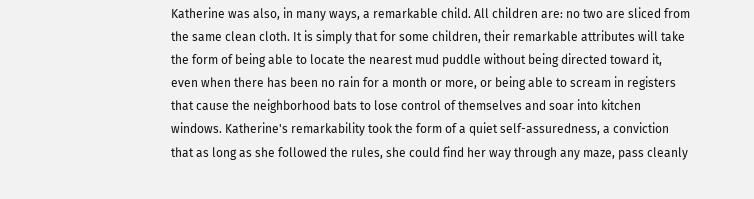Katherine was also, in many ways, a remarkable child. All children are: no two are sliced from the same clean cloth. It is simply that for some children, their remarkable attributes will take the form of being able to locate the nearest mud puddle without being directed toward it, even when there has been no rain for a month or more, or being able to scream in registers that cause the neighborhood bats to lose control of themselves and soar into kitchen windows. Katherine's remarkability took the form of a quiet self-assuredness, a conviction that as long as she followed the rules, she could find her way through any maze, pass cleanly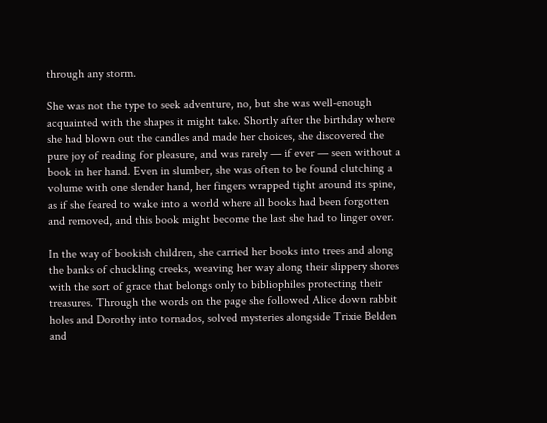through any storm.

She was not the type to seek adventure, no, but she was well-enough acquainted with the shapes it might take. Shortly after the birthday where she had blown out the candles and made her choices, she discovered the pure joy of reading for pleasure, and was rarely — if ever — seen without a book in her hand. Even in slumber, she was often to be found clutching a volume with one slender hand, her fingers wrapped tight around its spine, as if she feared to wake into a world where all books had been forgotten and removed, and this book might become the last she had to linger over.

In the way of bookish children, she carried her books into trees and along the banks of chuckling creeks, weaving her way along their slippery shores with the sort of grace that belongs only to bibliophiles protecting their treasures. Through the words on the page she followed Alice down rabbit holes and Dorothy into tornados, solved mysteries alongside Trixie Belden and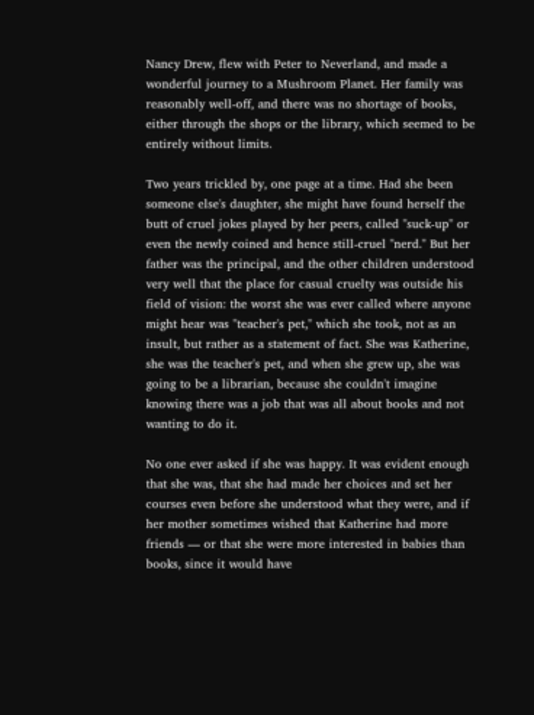Nancy Drew, flew with Peter to Neverland, and made a wonderful journey to a Mushroom Planet. Her family was reasonably well-off, and there was no shortage of books, either through the shops or the library, which seemed to be entirely without limits.

Two years trickled by, one page at a time. Had she been someone else's daughter, she might have found herself the butt of cruel jokes played by her peers, called "suck-up" or even the newly coined and hence still-cruel "nerd." But her father was the principal, and the other children understood very well that the place for casual cruelty was outside his field of vision: the worst she was ever called where anyone might hear was "teacher's pet," which she took, not as an insult, but rather as a statement of fact. She was Katherine, she was the teacher's pet, and when she grew up, she was going to be a librarian, because she couldn't imagine knowing there was a job that was all about books and not wanting to do it.

No one ever asked if she was happy. It was evident enough that she was, that she had made her choices and set her courses even before she understood what they were, and if her mother sometimes wished that Katherine had more friends — or that she were more interested in babies than books, since it would have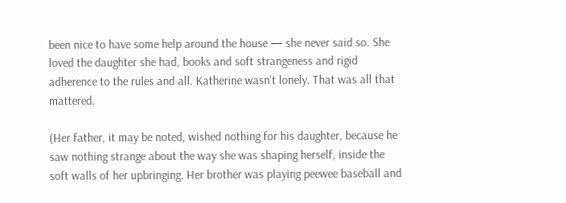been nice to have some help around the house — she never said so. She loved the daughter she had, books and soft strangeness and rigid adherence to the rules and all. Katherine wasn't lonely. That was all that mattered.

(Her father, it may be noted, wished nothing for his daughter, because he saw nothing strange about the way she was shaping herself, inside the soft walls of her upbringing. Her brother was playing peewee baseball and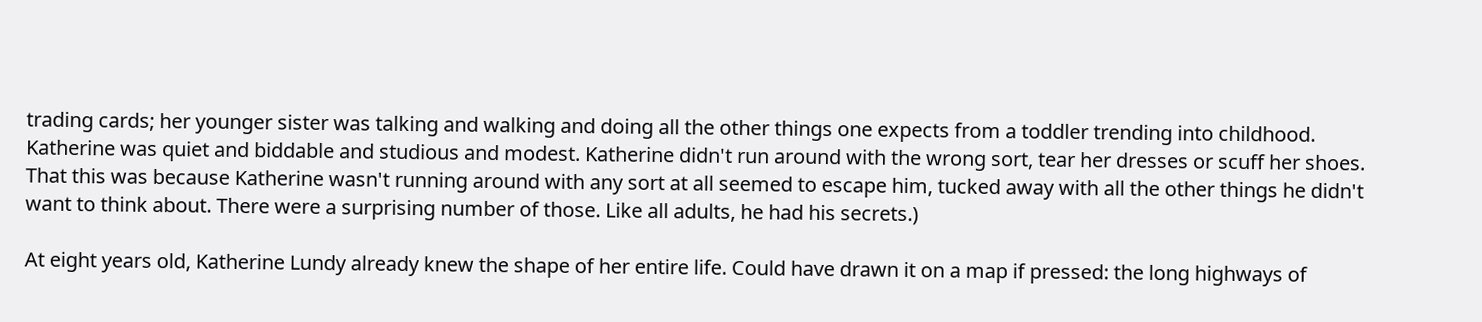trading cards; her younger sister was talking and walking and doing all the other things one expects from a toddler trending into childhood. Katherine was quiet and biddable and studious and modest. Katherine didn't run around with the wrong sort, tear her dresses or scuff her shoes. That this was because Katherine wasn't running around with any sort at all seemed to escape him, tucked away with all the other things he didn't want to think about. There were a surprising number of those. Like all adults, he had his secrets.)

At eight years old, Katherine Lundy already knew the shape of her entire life. Could have drawn it on a map if pressed: the long highways of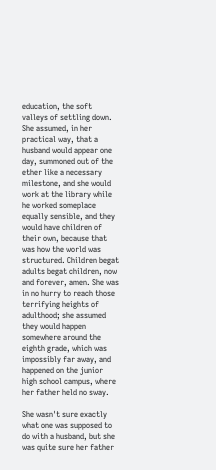education, the soft valleys of settling down. She assumed, in her practical way, that a husband would appear one day, summoned out of the ether like a necessary milestone, and she would work at the library while he worked someplace equally sensible, and they would have children of their own, because that was how the world was structured. Children begat adults begat children, now and forever, amen. She was in no hurry to reach those terrifying heights of adulthood; she assumed they would happen somewhere around the eighth grade, which was impossibly far away, and happened on the junior high school campus, where her father held no sway.

She wasn't sure exactly what one was supposed to do with a husband, but she was quite sure her father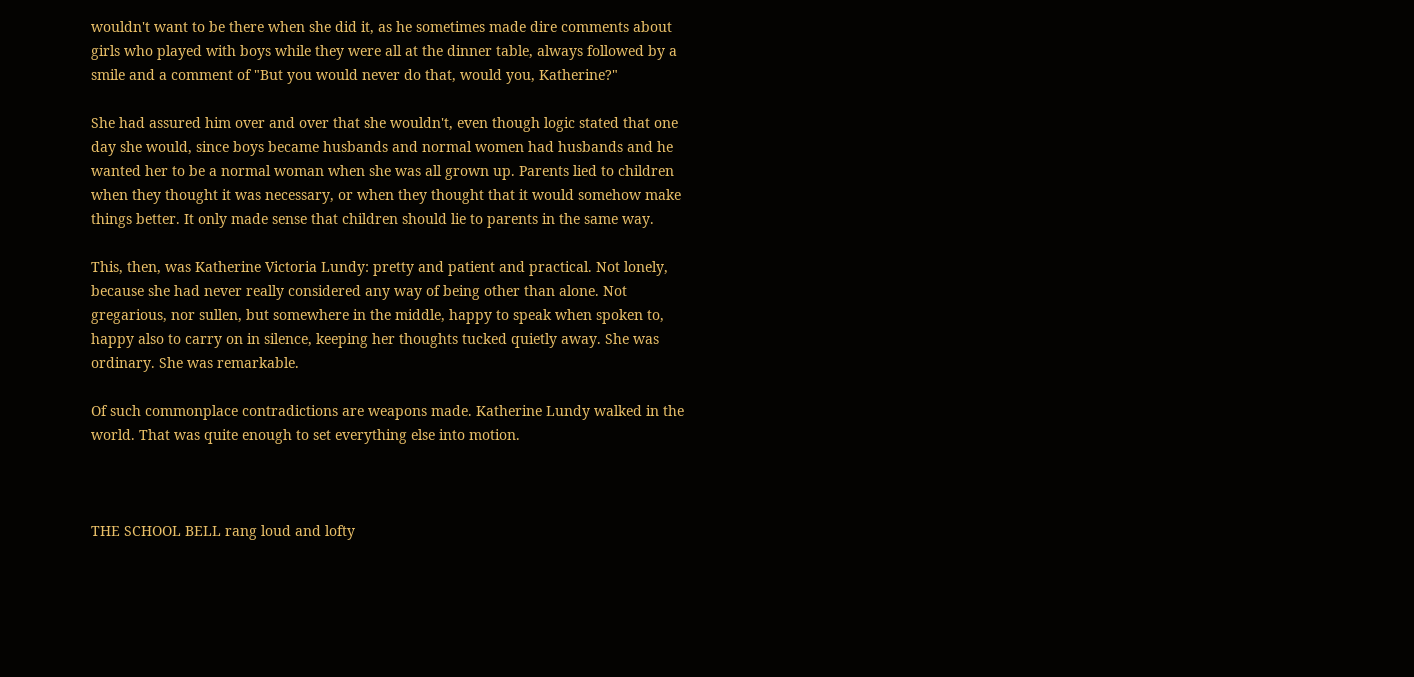wouldn't want to be there when she did it, as he sometimes made dire comments about girls who played with boys while they were all at the dinner table, always followed by a smile and a comment of "But you would never do that, would you, Katherine?"

She had assured him over and over that she wouldn't, even though logic stated that one day she would, since boys became husbands and normal women had husbands and he wanted her to be a normal woman when she was all grown up. Parents lied to children when they thought it was necessary, or when they thought that it would somehow make things better. It only made sense that children should lie to parents in the same way.

This, then, was Katherine Victoria Lundy: pretty and patient and practical. Not lonely, because she had never really considered any way of being other than alone. Not gregarious, nor sullen, but somewhere in the middle, happy to speak when spoken to, happy also to carry on in silence, keeping her thoughts tucked quietly away. She was ordinary. She was remarkable.

Of such commonplace contradictions are weapons made. Katherine Lundy walked in the world. That was quite enough to set everything else into motion.



THE SCHOOL BELL rang loud and lofty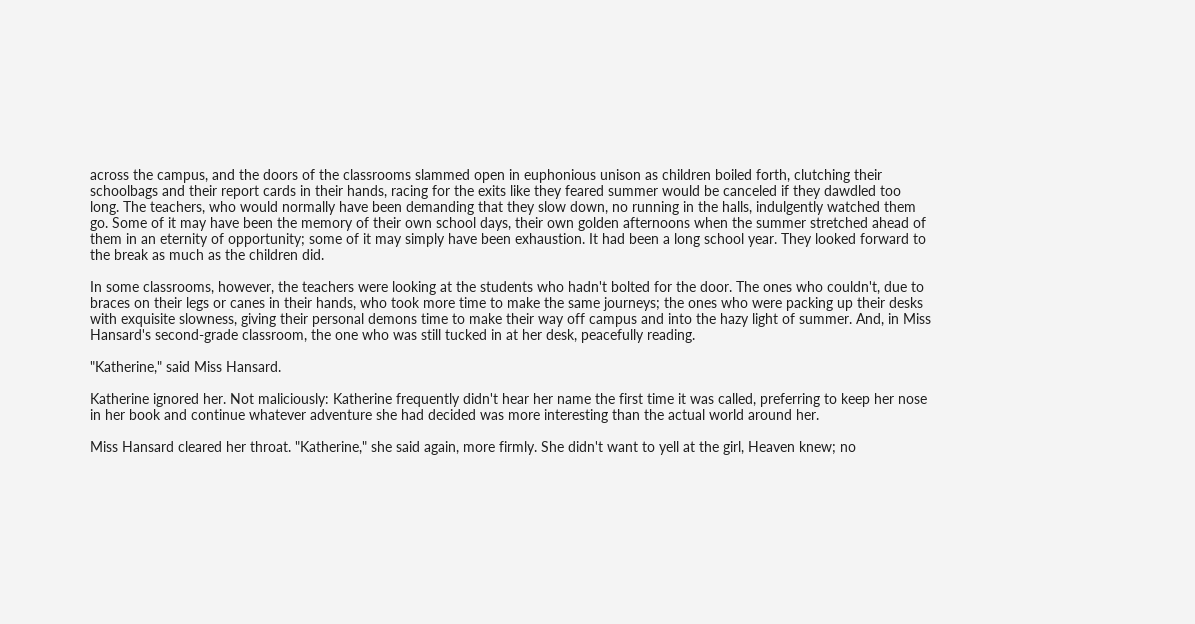across the campus, and the doors of the classrooms slammed open in euphonious unison as children boiled forth, clutching their schoolbags and their report cards in their hands, racing for the exits like they feared summer would be canceled if they dawdled too long. The teachers, who would normally have been demanding that they slow down, no running in the halls, indulgently watched them go. Some of it may have been the memory of their own school days, their own golden afternoons when the summer stretched ahead of them in an eternity of opportunity; some of it may simply have been exhaustion. It had been a long school year. They looked forward to the break as much as the children did.

In some classrooms, however, the teachers were looking at the students who hadn't bolted for the door. The ones who couldn't, due to braces on their legs or canes in their hands, who took more time to make the same journeys; the ones who were packing up their desks with exquisite slowness, giving their personal demons time to make their way off campus and into the hazy light of summer. And, in Miss Hansard's second-grade classroom, the one who was still tucked in at her desk, peacefully reading.

"Katherine," said Miss Hansard.

Katherine ignored her. Not maliciously: Katherine frequently didn't hear her name the first time it was called, preferring to keep her nose in her book and continue whatever adventure she had decided was more interesting than the actual world around her.

Miss Hansard cleared her throat. "Katherine," she said again, more firmly. She didn't want to yell at the girl, Heaven knew; no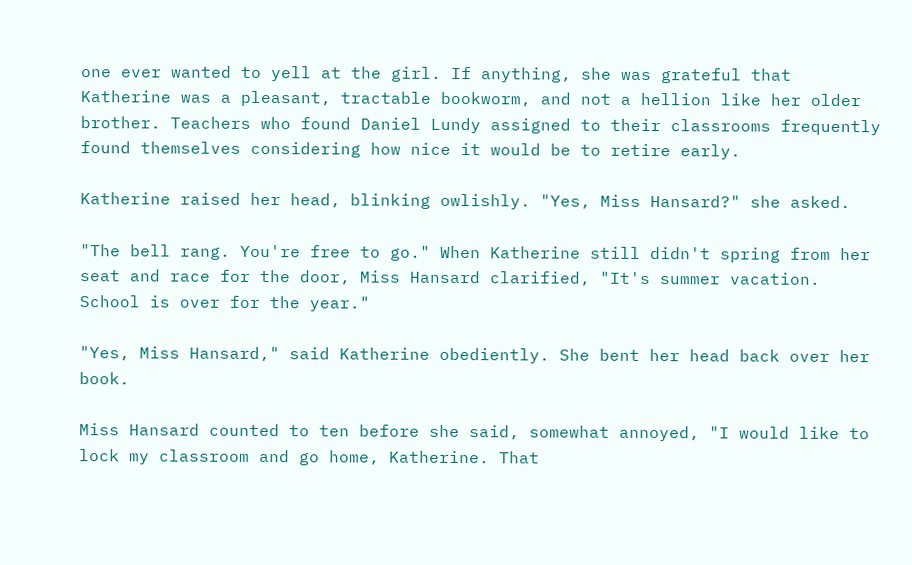one ever wanted to yell at the girl. If anything, she was grateful that Katherine was a pleasant, tractable bookworm, and not a hellion like her older brother. Teachers who found Daniel Lundy assigned to their classrooms frequently found themselves considering how nice it would be to retire early.

Katherine raised her head, blinking owlishly. "Yes, Miss Hansard?" she asked.

"The bell rang. You're free to go." When Katherine still didn't spring from her seat and race for the door, Miss Hansard clarified, "It's summer vacation. School is over for the year."

"Yes, Miss Hansard," said Katherine obediently. She bent her head back over her book.

Miss Hansard counted to ten before she said, somewhat annoyed, "I would like to lock my classroom and go home, Katherine. That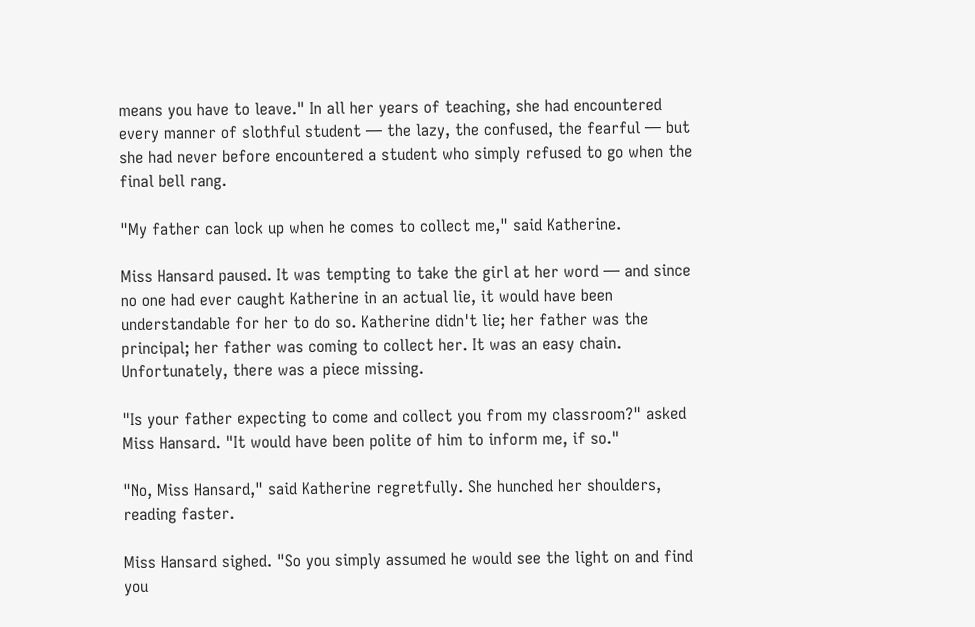means you have to leave." In all her years of teaching, she had encountered every manner of slothful student — the lazy, the confused, the fearful — but she had never before encountered a student who simply refused to go when the final bell rang.

"My father can lock up when he comes to collect me," said Katherine.

Miss Hansard paused. It was tempting to take the girl at her word — and since no one had ever caught Katherine in an actual lie, it would have been understandable for her to do so. Katherine didn't lie; her father was the principal; her father was coming to collect her. It was an easy chain. Unfortunately, there was a piece missing.

"Is your father expecting to come and collect you from my classroom?" asked Miss Hansard. "It would have been polite of him to inform me, if so."

"No, Miss Hansard," said Katherine regretfully. She hunched her shoulders, reading faster.

Miss Hansard sighed. "So you simply assumed he would see the light on and find you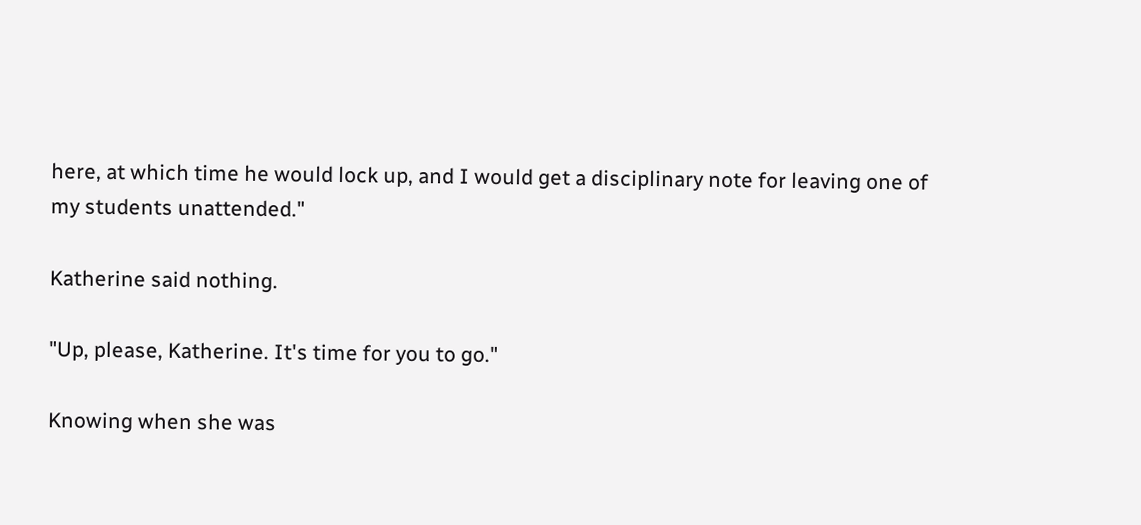here, at which time he would lock up, and I would get a disciplinary note for leaving one of my students unattended."

Katherine said nothing.

"Up, please, Katherine. It's time for you to go."

Knowing when she was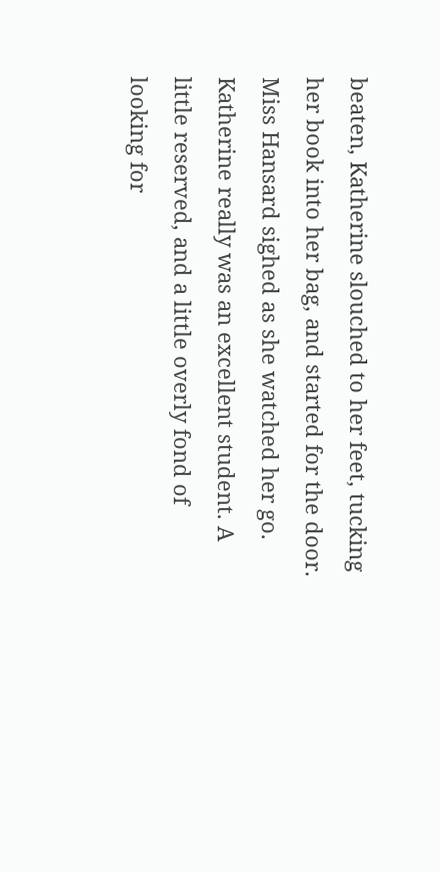beaten, Katherine slouched to her feet, tucking her book into her bag, and started for the door. Miss Hansard sighed as she watched her go. Katherine really was an excellent student. A little reserved, and a little overly fond of looking for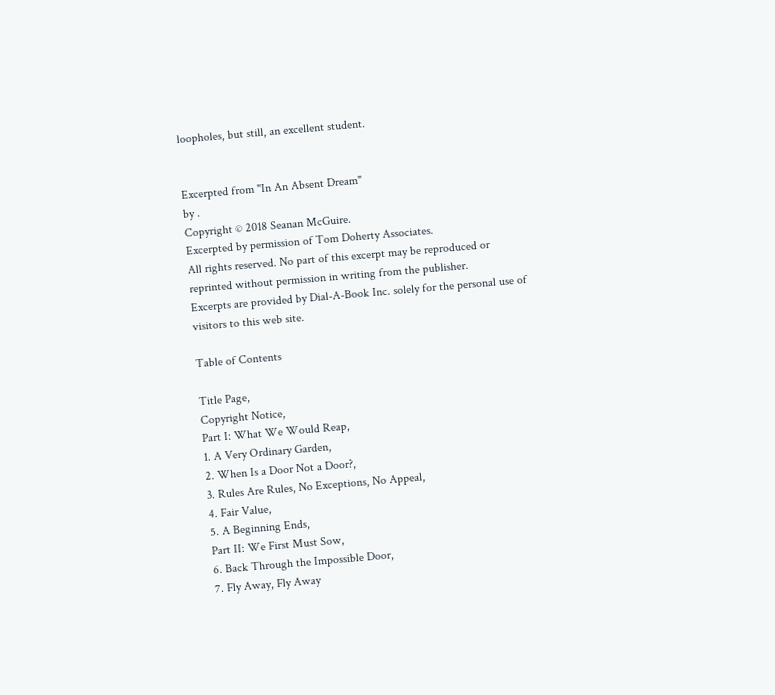loopholes, but still, an excellent student.


Excerpted from "In An Absent Dream"
by .
Copyright © 2018 Seanan McGuire.
Excerpted by permission of Tom Doherty Associates.
All rights reserved. No part of this excerpt may be reproduced or reprinted without permission in writing from the publisher.
Excerpts are provided by Dial-A-Book Inc. solely for the personal use of visitors to this web site.

Table of Contents

Title Page,
Copyright Notice,
Part I: What We Would Reap,
1. A Very Ordinary Garden,
2. When Is a Door Not a Door?,
3. Rules Are Rules, No Exceptions, No Appeal,
4. Fair Value,
5. A Beginning Ends,
Part II: We First Must Sow,
6. Back Through the Impossible Door,
7. Fly Away, Fly Away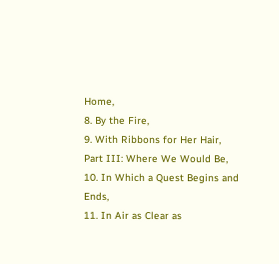Home,
8. By the Fire,
9. With Ribbons for Her Hair,
Part III: Where We Would Be,
10. In Which a Quest Begins and Ends,
11. In Air as Clear as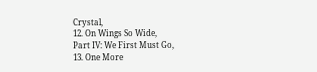Crystal,
12. On Wings So Wide,
Part IV: We First Must Go,
13. One More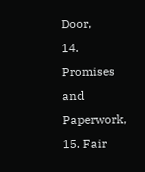Door,
14. Promises and Paperwork,
15. Fair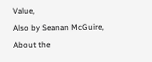Value,
Also by Seanan McGuire,
About the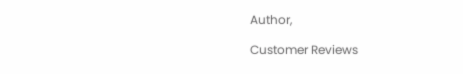Author,

Customer Reviews